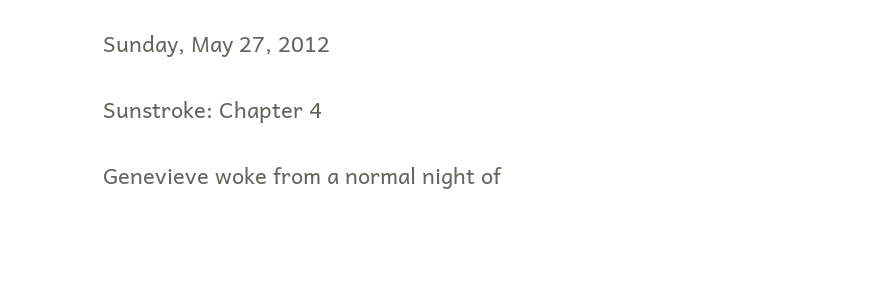Sunday, May 27, 2012

Sunstroke: Chapter 4

Genevieve woke from a normal night of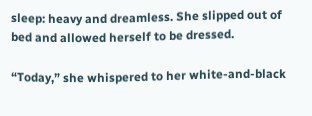sleep: heavy and dreamless. She slipped out of bed and allowed herself to be dressed.

“Today,” she whispered to her white-and-black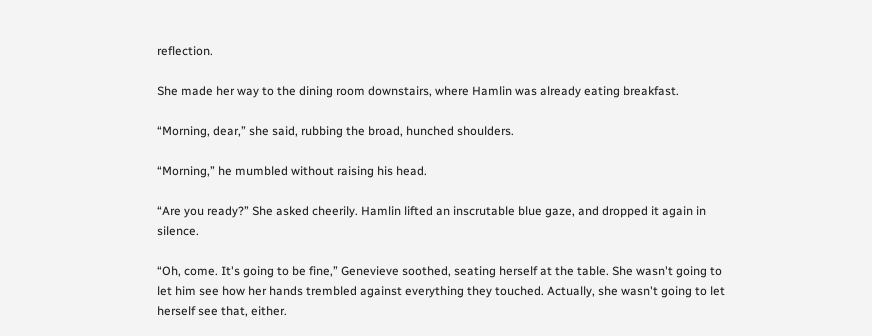reflection.

She made her way to the dining room downstairs, where Hamlin was already eating breakfast.

“Morning, dear,” she said, rubbing the broad, hunched shoulders.

“Morning,” he mumbled without raising his head.

“Are you ready?” She asked cheerily. Hamlin lifted an inscrutable blue gaze, and dropped it again in silence.

“Oh, come. It's going to be fine,” Genevieve soothed, seating herself at the table. She wasn't going to let him see how her hands trembled against everything they touched. Actually, she wasn't going to let herself see that, either.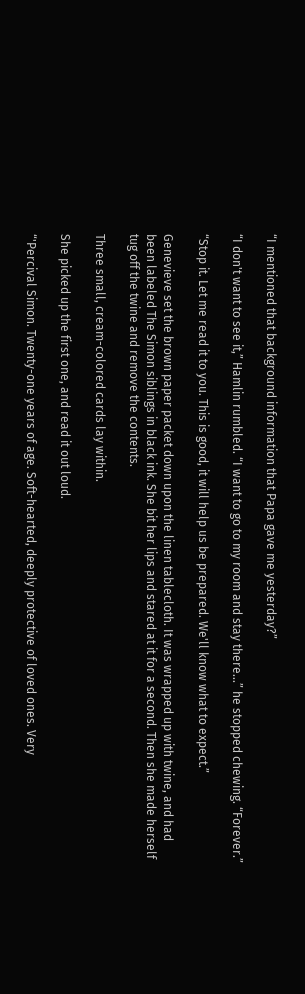“I mentioned that background information that Papa gave me yesterday?”

“I don't want to see it,” Hamlin rumbled. “I want to go to my room and stay there...” he stopped chewing. “Forever.”

“Stop it. Let me read it to you. This is good, it will help us be prepared. We'll know what to expect.”

Genevieve set the brown paper packet down upon the linen tablecloth. It was wrapped up with twine, and had been labeled The Simon siblings in black ink. She bit her lips and stared at it for a second. Then she made herself tug off the twine and remove the contents.

Three small, cream-colored cards lay within.

She picked up the first one, and read it out loud.

“'Percival Simon. Twenty-one years of age. Soft-hearted, deeply protective of loved ones. Very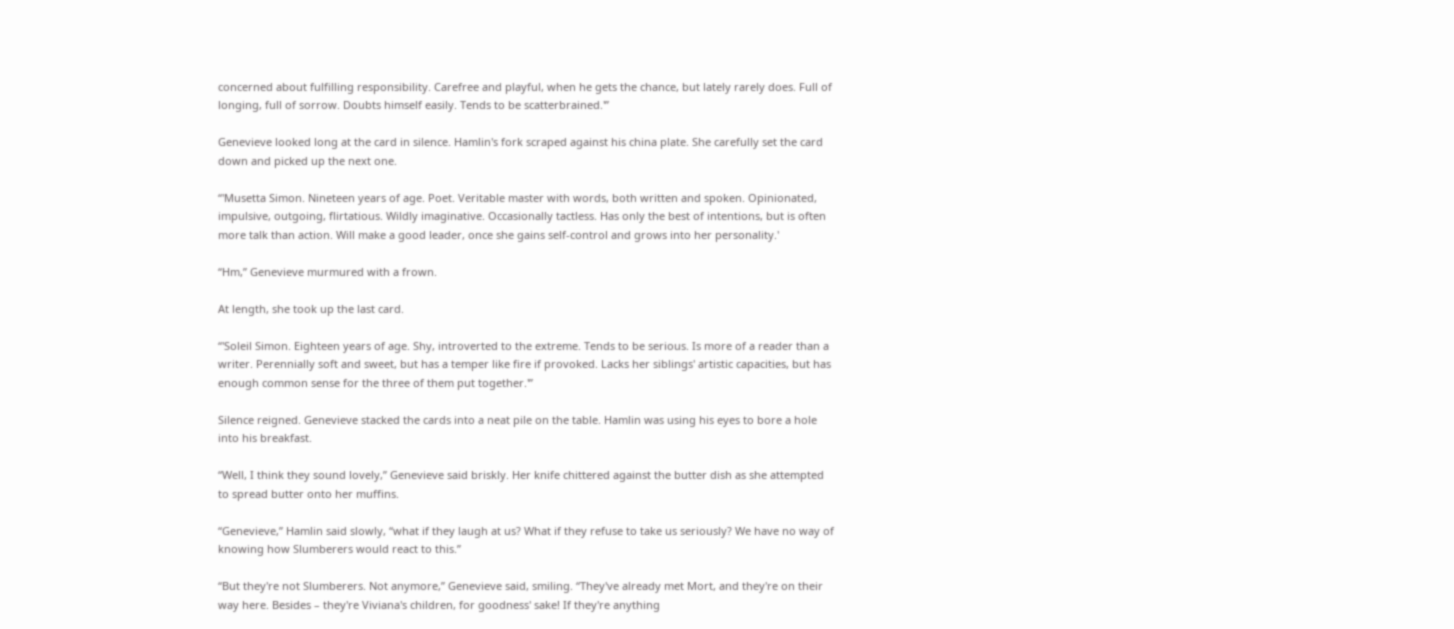concerned about fulfilling responsibility. Carefree and playful, when he gets the chance, but lately rarely does. Full of longing, full of sorrow. Doubts himself easily. Tends to be scatterbrained.'”

Genevieve looked long at the card in silence. Hamlin's fork scraped against his china plate. She carefully set the card down and picked up the next one.

“'Musetta Simon. Nineteen years of age. Poet. Veritable master with words, both written and spoken. Opinionated, impulsive, outgoing, flirtatious. Wildly imaginative. Occasionally tactless. Has only the best of intentions, but is often more talk than action. Will make a good leader, once she gains self-control and grows into her personality.'

“Hm,” Genevieve murmured with a frown.

At length, she took up the last card.

“'Soleil Simon. Eighteen years of age. Shy, introverted to the extreme. Tends to be serious. Is more of a reader than a writer. Perennially soft and sweet, but has a temper like fire if provoked. Lacks her siblings' artistic capacities, but has enough common sense for the three of them put together.'”

Silence reigned. Genevieve stacked the cards into a neat pile on the table. Hamlin was using his eyes to bore a hole into his breakfast.

“Well, I think they sound lovely,” Genevieve said briskly. Her knife chittered against the butter dish as she attempted to spread butter onto her muffins.

“Genevieve,” Hamlin said slowly, “what if they laugh at us? What if they refuse to take us seriously? We have no way of knowing how Slumberers would react to this.”

“But they're not Slumberers. Not anymore,” Genevieve said, smiling. “They've already met Mort, and they're on their way here. Besides – they're Viviana's children, for goodness' sake! If they're anything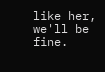like her, we'll be fine.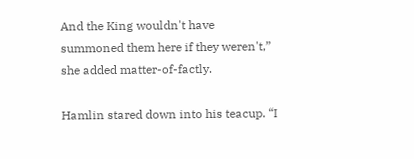And the King wouldn't have summoned them here if they weren't,” she added matter-of-factly.

Hamlin stared down into his teacup. “I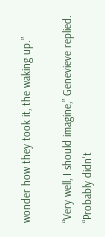wonder how they took it, the waking up.”

“Very well, I should imagine,” Genevieve replied. “Probably didn't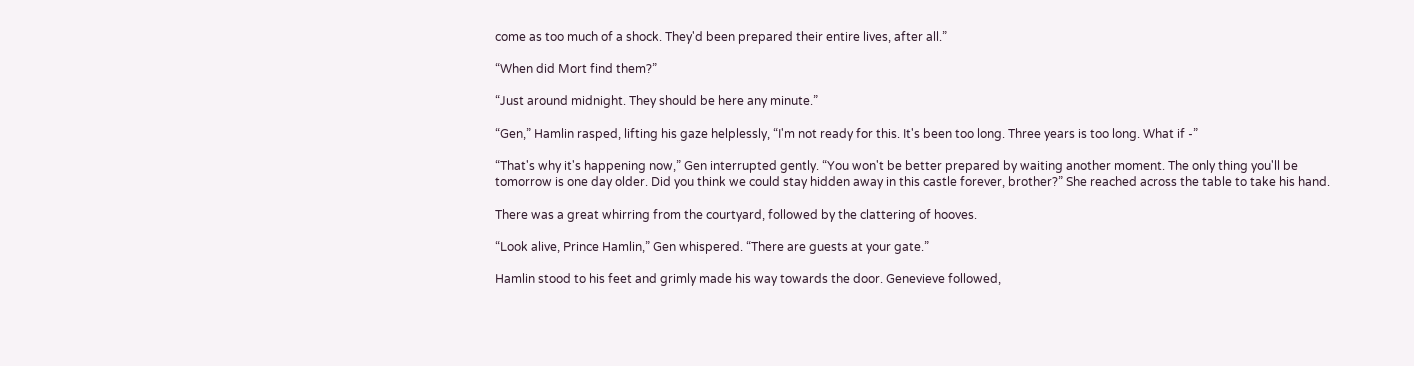come as too much of a shock. They'd been prepared their entire lives, after all.”

“When did Mort find them?”

“Just around midnight. They should be here any minute.”

“Gen,” Hamlin rasped, lifting his gaze helplessly, “I'm not ready for this. It's been too long. Three years is too long. What if -”

“That's why it's happening now,” Gen interrupted gently. “You won't be better prepared by waiting another moment. The only thing you'll be tomorrow is one day older. Did you think we could stay hidden away in this castle forever, brother?” She reached across the table to take his hand.

There was a great whirring from the courtyard, followed by the clattering of hooves.

“Look alive, Prince Hamlin,” Gen whispered. “There are guests at your gate.”

Hamlin stood to his feet and grimly made his way towards the door. Genevieve followed,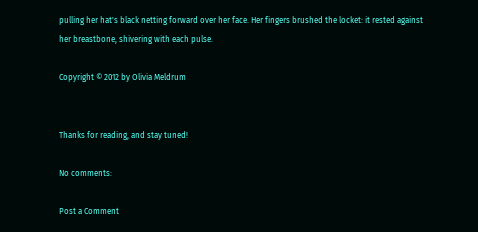pulling her hat's black netting forward over her face. Her fingers brushed the locket: it rested against her breastbone, shivering with each pulse.

Copyright © 2012 by Olivia Meldrum


Thanks for reading, and stay tuned!

No comments:

Post a Comment